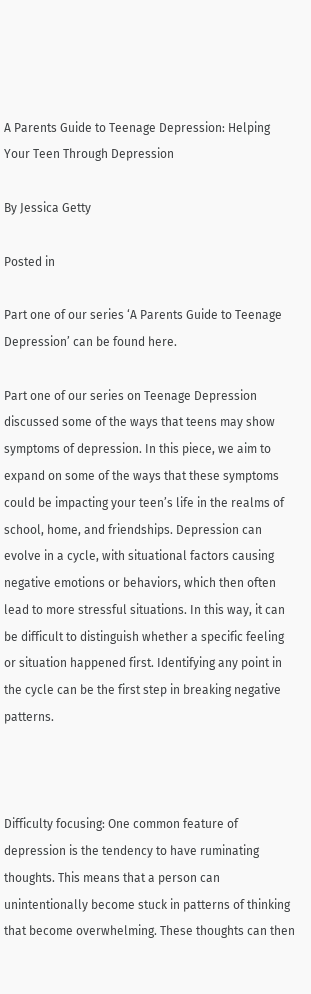A Parents Guide to Teenage Depression: Helping Your Teen Through Depression

By Jessica Getty

Posted in

Part one of our series ‘A Parents Guide to Teenage Depression’ can be found here.

Part one of our series on Teenage Depression discussed some of the ways that teens may show symptoms of depression. In this piece, we aim to expand on some of the ways that these symptoms could be impacting your teen’s life in the realms of school, home, and friendships. Depression can evolve in a cycle, with situational factors causing negative emotions or behaviors, which then often lead to more stressful situations. In this way, it can be difficult to distinguish whether a specific feeling or situation happened first. Identifying any point in the cycle can be the first step in breaking negative patterns.



Difficulty focusing: One common feature of depression is the tendency to have ruminating thoughts. This means that a person can unintentionally become stuck in patterns of thinking that become overwhelming. These thoughts can then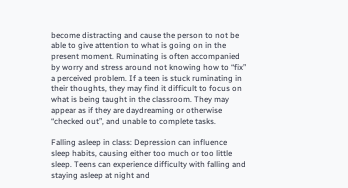become distracting and cause the person to not be able to give attention to what is going on in the present moment. Ruminating is often accompanied by worry and stress around not knowing how to “fix” a perceived problem. If a teen is stuck ruminating in their thoughts, they may find it difficult to focus on what is being taught in the classroom. They may appear as if they are daydreaming or otherwise “checked out”, and unable to complete tasks.

Falling asleep in class: Depression can influence sleep habits, causing either too much or too little sleep. Teens can experience difficulty with falling and staying asleep at night and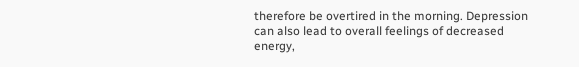therefore be overtired in the morning. Depression can also lead to overall feelings of decreased energy,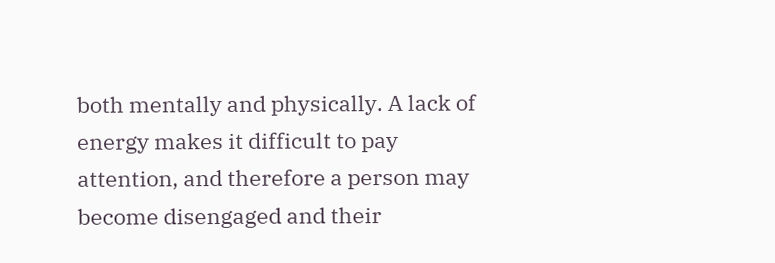both mentally and physically. A lack of energy makes it difficult to pay attention, and therefore a person may become disengaged and their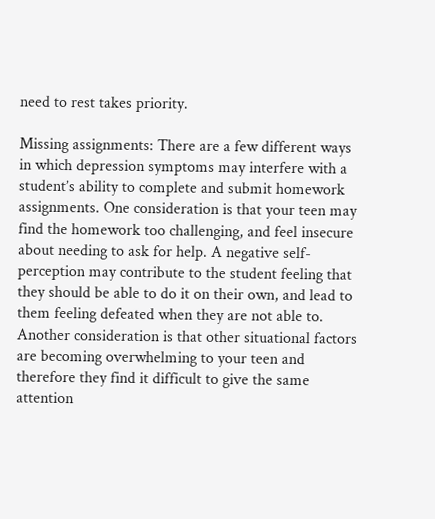need to rest takes priority.

Missing assignments: There are a few different ways in which depression symptoms may interfere with a student’s ability to complete and submit homework assignments. One consideration is that your teen may find the homework too challenging, and feel insecure about needing to ask for help. A negative self-perception may contribute to the student feeling that they should be able to do it on their own, and lead to them feeling defeated when they are not able to. Another consideration is that other situational factors are becoming overwhelming to your teen and therefore they find it difficult to give the same attention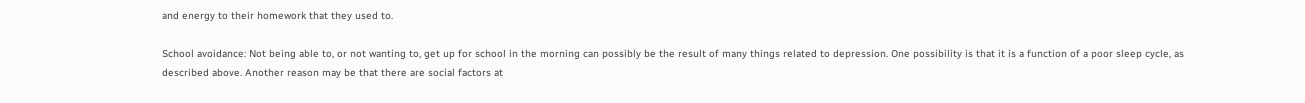and energy to their homework that they used to.

School avoidance: Not being able to, or not wanting to, get up for school in the morning can possibly be the result of many things related to depression. One possibility is that it is a function of a poor sleep cycle, as described above. Another reason may be that there are social factors at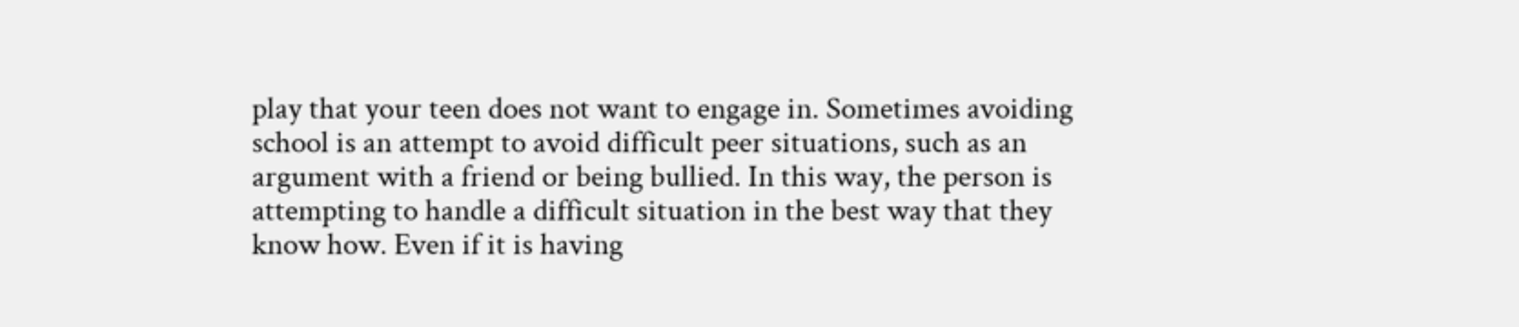play that your teen does not want to engage in. Sometimes avoiding school is an attempt to avoid difficult peer situations, such as an argument with a friend or being bullied. In this way, the person is attempting to handle a difficult situation in the best way that they know how. Even if it is having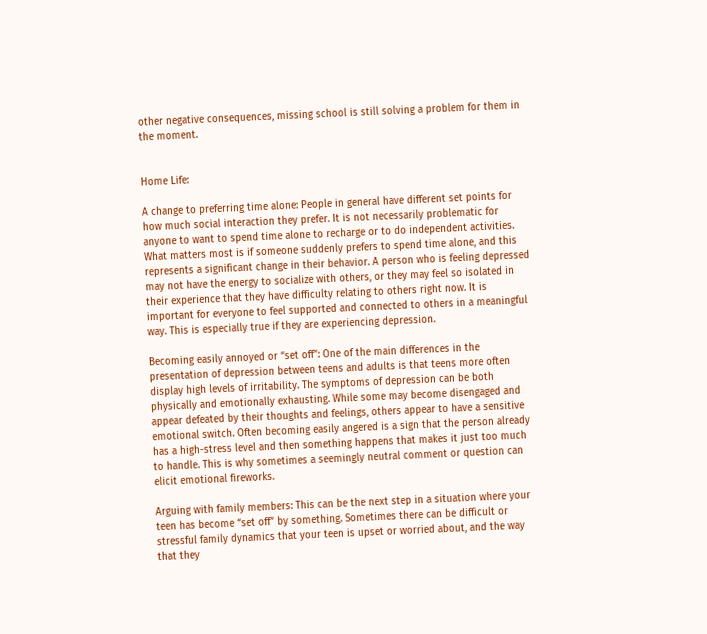other negative consequences, missing school is still solving a problem for them in the moment.


Home Life:

A change to preferring time alone: People in general have different set points for how much social interaction they prefer. It is not necessarily problematic for anyone to want to spend time alone to recharge or to do independent activities. What matters most is if someone suddenly prefers to spend time alone, and this represents a significant change in their behavior. A person who is feeling depressed may not have the energy to socialize with others, or they may feel so isolated in their experience that they have difficulty relating to others right now. It is important for everyone to feel supported and connected to others in a meaningful way. This is especially true if they are experiencing depression.

Becoming easily annoyed or “set off”: One of the main differences in the presentation of depression between teens and adults is that teens more often display high levels of irritability. The symptoms of depression can be both physically and emotionally exhausting. While some may become disengaged and appear defeated by their thoughts and feelings, others appear to have a sensitive emotional switch. Often becoming easily angered is a sign that the person already has a high-stress level and then something happens that makes it just too much to handle. This is why sometimes a seemingly neutral comment or question can elicit emotional fireworks.

Arguing with family members: This can be the next step in a situation where your teen has become “set off” by something. Sometimes there can be difficult or stressful family dynamics that your teen is upset or worried about, and the way that they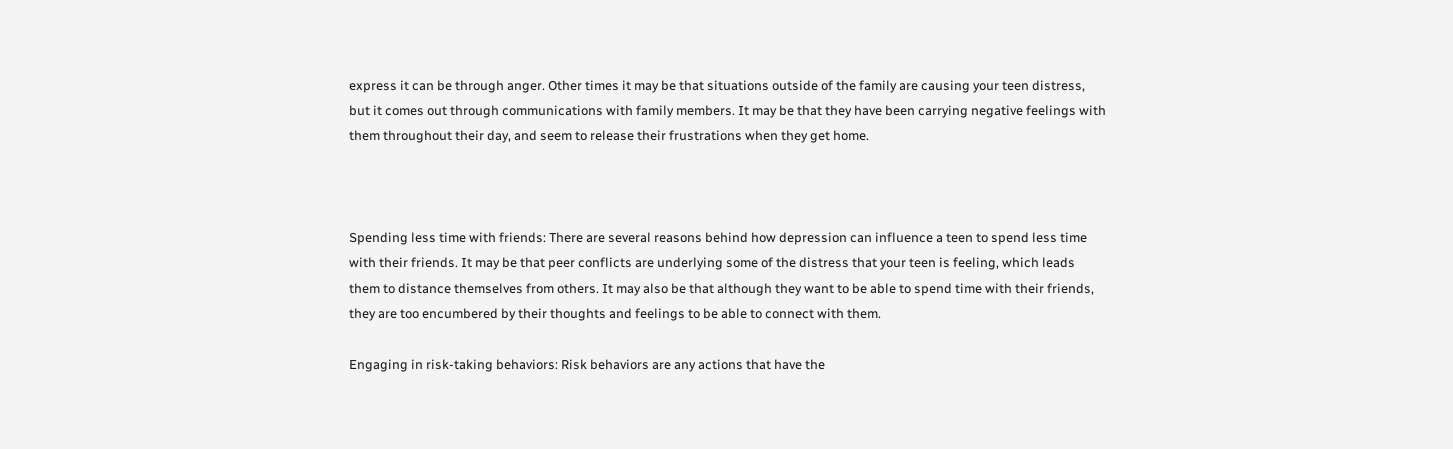express it can be through anger. Other times it may be that situations outside of the family are causing your teen distress, but it comes out through communications with family members. It may be that they have been carrying negative feelings with them throughout their day, and seem to release their frustrations when they get home.



Spending less time with friends: There are several reasons behind how depression can influence a teen to spend less time with their friends. It may be that peer conflicts are underlying some of the distress that your teen is feeling, which leads them to distance themselves from others. It may also be that although they want to be able to spend time with their friends, they are too encumbered by their thoughts and feelings to be able to connect with them.

Engaging in risk-taking behaviors: Risk behaviors are any actions that have the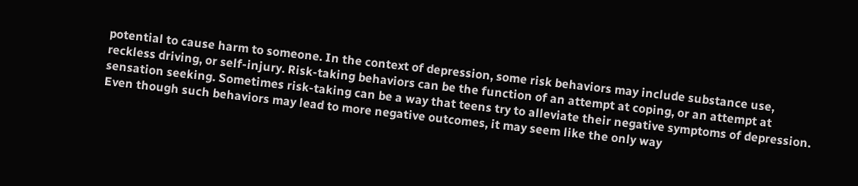potential to cause harm to someone. In the context of depression, some risk behaviors may include substance use, reckless driving, or self-injury. Risk-taking behaviors can be the function of an attempt at coping, or an attempt at sensation seeking. Sometimes risk-taking can be a way that teens try to alleviate their negative symptoms of depression. Even though such behaviors may lead to more negative outcomes, it may seem like the only way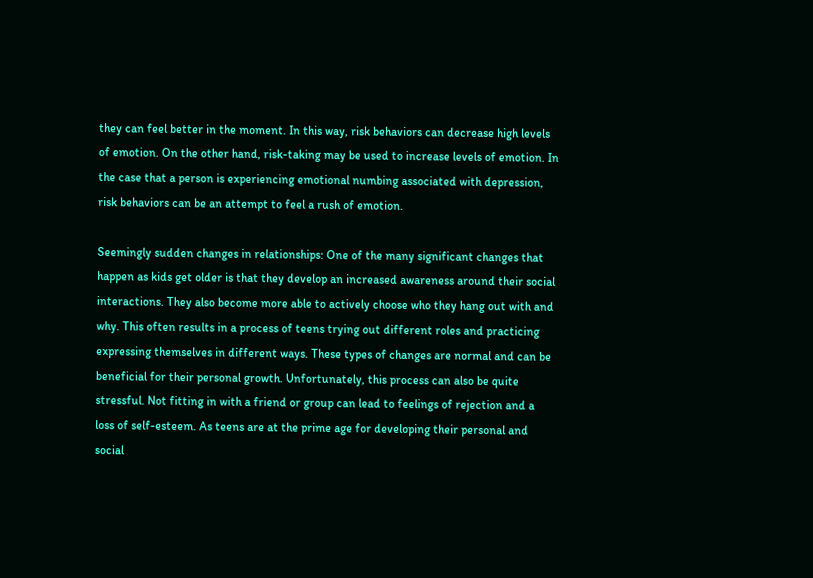they can feel better in the moment. In this way, risk behaviors can decrease high levels of emotion. On the other hand, risk-taking may be used to increase levels of emotion. In the case that a person is experiencing emotional numbing associated with depression, risk behaviors can be an attempt to feel a rush of emotion.

Seemingly sudden changes in relationships: One of the many significant changes that happen as kids get older is that they develop an increased awareness around their social interactions. They also become more able to actively choose who they hang out with and why. This often results in a process of teens trying out different roles and practicing expressing themselves in different ways. These types of changes are normal and can be beneficial for their personal growth. Unfortunately, this process can also be quite stressful. Not fitting in with a friend or group can lead to feelings of rejection and a loss of self-esteem. As teens are at the prime age for developing their personal and social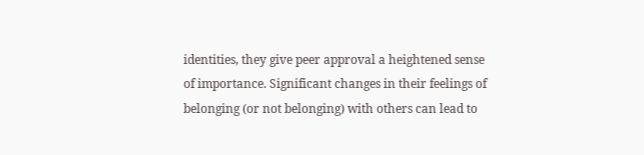identities, they give peer approval a heightened sense of importance. Significant changes in their feelings of belonging (or not belonging) with others can lead to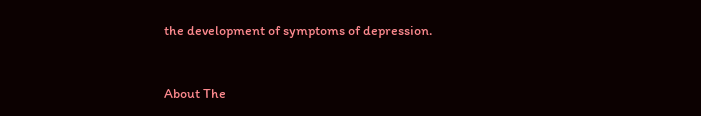the development of symptoms of depression.


About The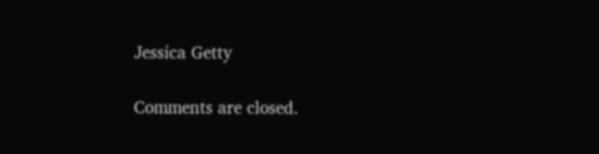Jessica Getty

Comments are closed.